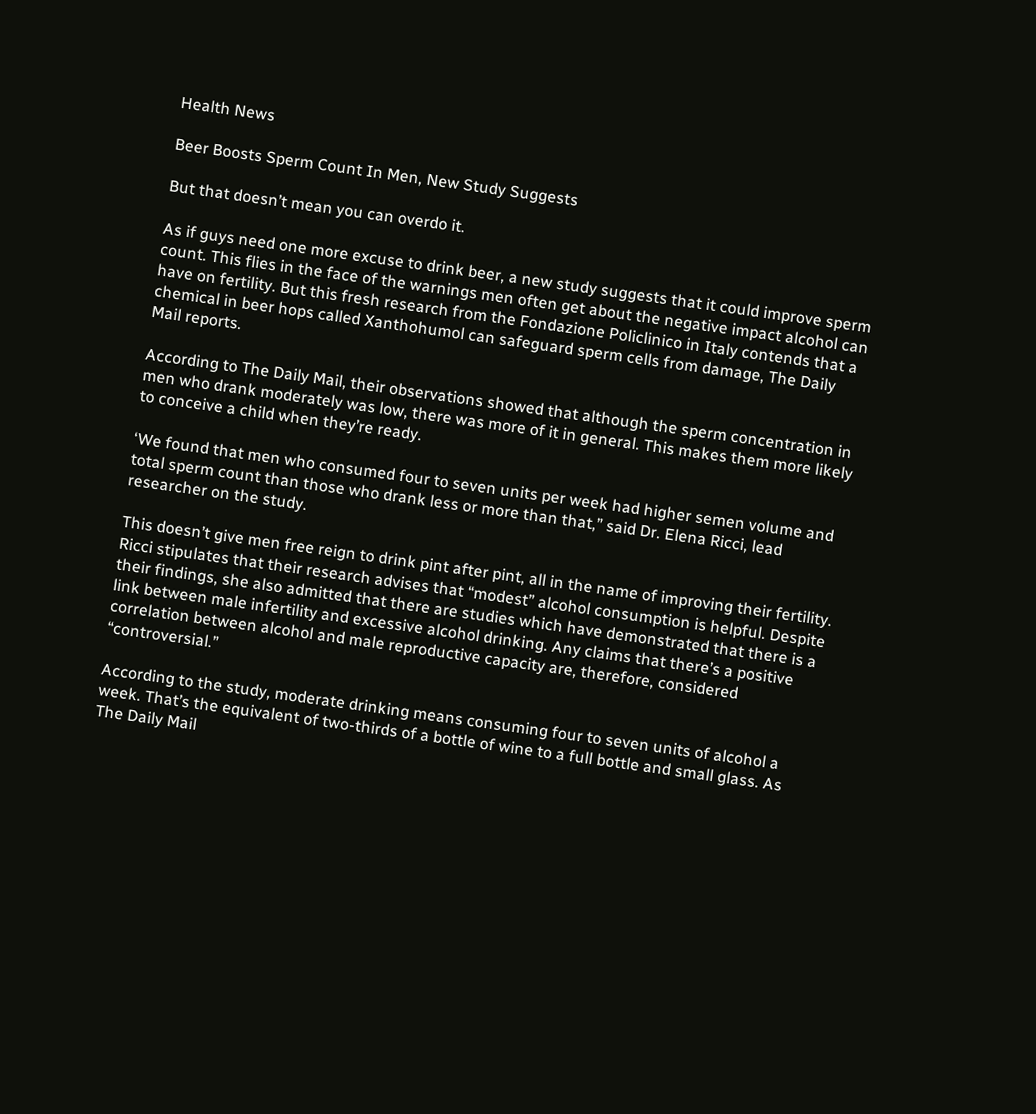Health News

Beer Boosts Sperm Count In Men, New Study Suggests

But that doesn’t mean you can overdo it.

As if guys need one more excuse to drink beer, a new study suggests that it could improve sperm count. This flies in the face of the warnings men often get about the negative impact alcohol can have on fertility. But this fresh research from the Fondazione Policlinico in Italy contends that a chemical in beer hops called Xanthohumol can safeguard sperm cells from damage, The Daily Mail reports.

According to The Daily Mail, their observations showed that although the sperm concentration in men who drank moderately was low, there was more of it in general. This makes them more likely to conceive a child when they’re ready.

‘We found that men who consumed four to seven units per week had higher semen volume and total sperm count than those who drank less or more than that,” said Dr. Elena Ricci, lead researcher on the study.

This doesn’t give men free reign to drink pint after pint, all in the name of improving their fertility. Ricci stipulates that their research advises that “modest” alcohol consumption is helpful. Despite their findings, she also admitted that there are studies which have demonstrated that there is a link between male infertility and excessive alcohol drinking. Any claims that there’s a positive correlation between alcohol and male reproductive capacity are, therefore, considered “controversial.”

According to the study, moderate drinking means consuming four to seven units of alcohol a week. That’s the equivalent of two-thirds of a bottle of wine to a full bottle and small glass. As The Daily Mail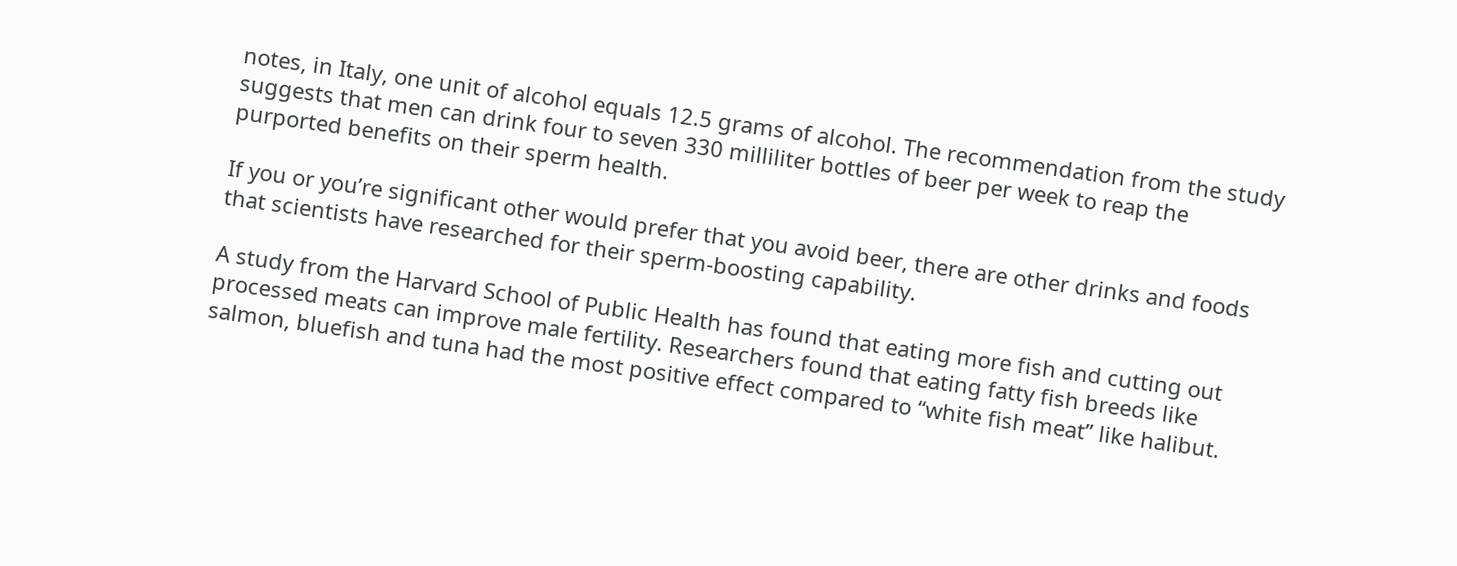notes, in Italy, one unit of alcohol equals 12.5 grams of alcohol. The recommendation from the study suggests that men can drink four to seven 330 milliliter bottles of beer per week to reap the purported benefits on their sperm health.

If you or you’re significant other would prefer that you avoid beer, there are other drinks and foods that scientists have researched for their sperm-boosting capability.

A study from the Harvard School of Public Health has found that eating more fish and cutting out processed meats can improve male fertility. Researchers found that eating fatty fish breeds like salmon, bluefish and tuna had the most positive effect compared to “white fish meat” like halibut.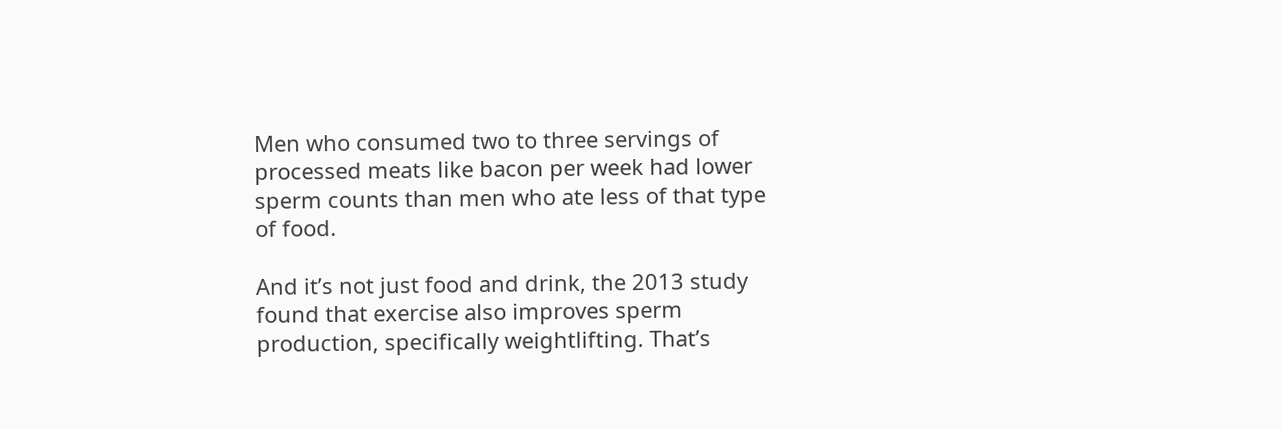Men who consumed two to three servings of processed meats like bacon per week had lower sperm counts than men who ate less of that type of food.

And it’s not just food and drink, the 2013 study found that exercise also improves sperm production, specifically weightlifting. That’s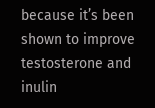because it’s been shown to improve testosterone and inulin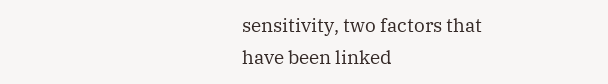sensitivity, two factors that have been linked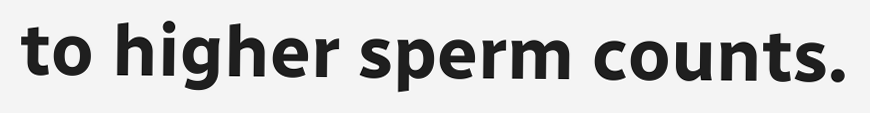to higher sperm counts.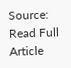Source: Read Full Article